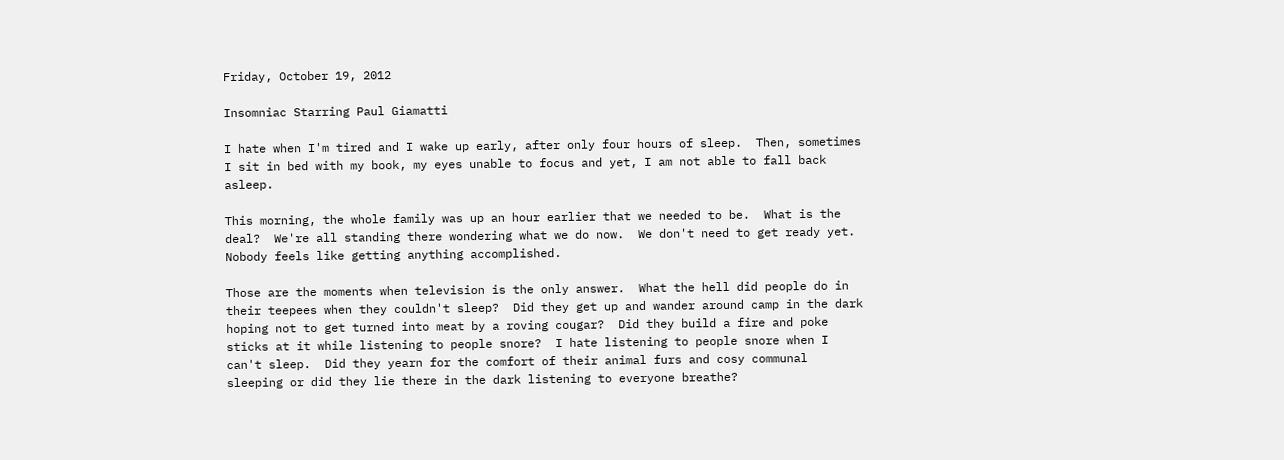Friday, October 19, 2012

Insomniac Starring Paul Giamatti

I hate when I'm tired and I wake up early, after only four hours of sleep.  Then, sometimes I sit in bed with my book, my eyes unable to focus and yet, I am not able to fall back asleep.

This morning, the whole family was up an hour earlier that we needed to be.  What is the deal?  We're all standing there wondering what we do now.  We don't need to get ready yet.  Nobody feels like getting anything accomplished.

Those are the moments when television is the only answer.  What the hell did people do in their teepees when they couldn't sleep?  Did they get up and wander around camp in the dark hoping not to get turned into meat by a roving cougar?  Did they build a fire and poke sticks at it while listening to people snore?  I hate listening to people snore when I can't sleep.  Did they yearn for the comfort of their animal furs and cosy communal sleeping or did they lie there in the dark listening to everyone breathe?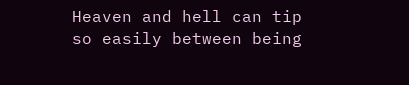Heaven and hell can tip so easily between being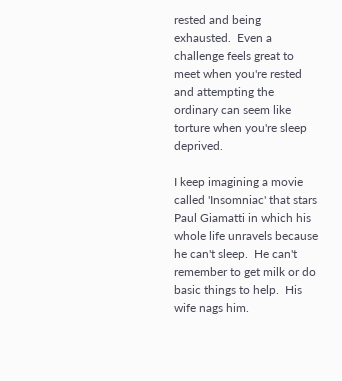rested and being exhausted.  Even a challenge feels great to meet when you're rested and attempting the ordinary can seem like torture when you're sleep deprived.

I keep imagining a movie called 'Insomniac' that stars Paul Giamatti in which his whole life unravels because he can't sleep.  He can't remember to get milk or do basic things to help.  His wife nags him.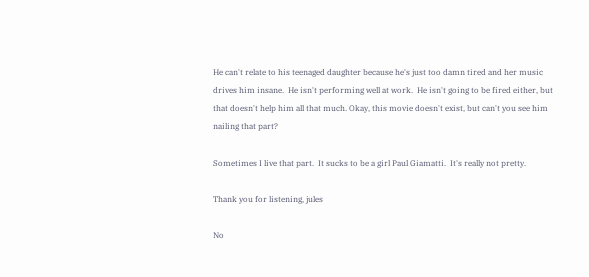He can't relate to his teenaged daughter because he's just too damn tired and her music drives him insane.  He isn't performing well at work.  He isn't going to be fired either, but that doesn't help him all that much. Okay, this movie doesn't exist, but can't you see him nailing that part?

Sometimes I live that part.  It sucks to be a girl Paul Giamatti.  It's really not pretty.

Thank you for listening, jules

No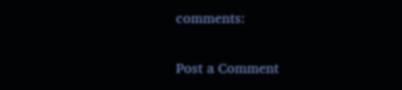comments:

Post a Comment